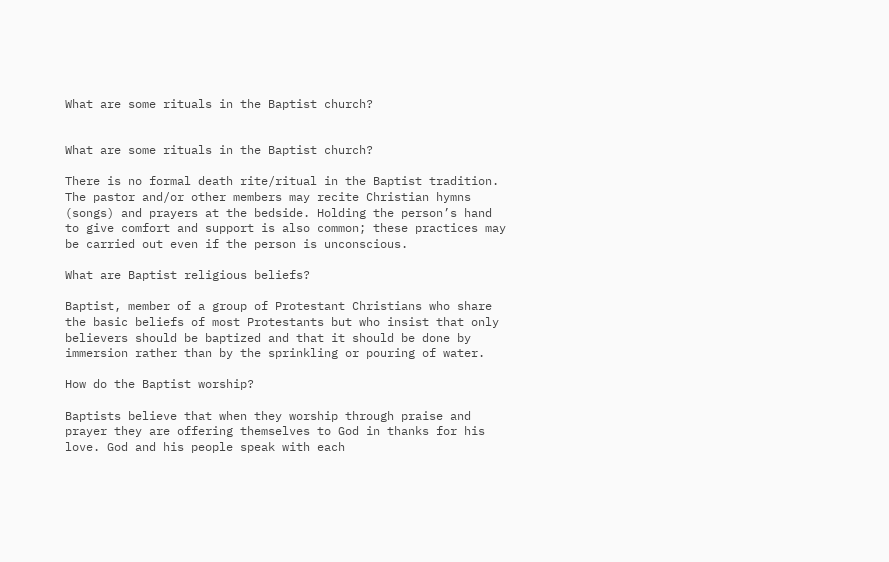What are some rituals in the Baptist church?


What are some rituals in the Baptist church?

There is no formal death rite/ritual in the Baptist tradition. The pastor and/or other members may recite Christian hymns (songs) and prayers at the bedside. Holding the person’s hand to give comfort and support is also common; these practices may be carried out even if the person is unconscious.

What are Baptist religious beliefs?

Baptist, member of a group of Protestant Christians who share the basic beliefs of most Protestants but who insist that only believers should be baptized and that it should be done by immersion rather than by the sprinkling or pouring of water.

How do the Baptist worship?

Baptists believe that when they worship through praise and prayer they are offering themselves to God in thanks for his love. God and his people speak with each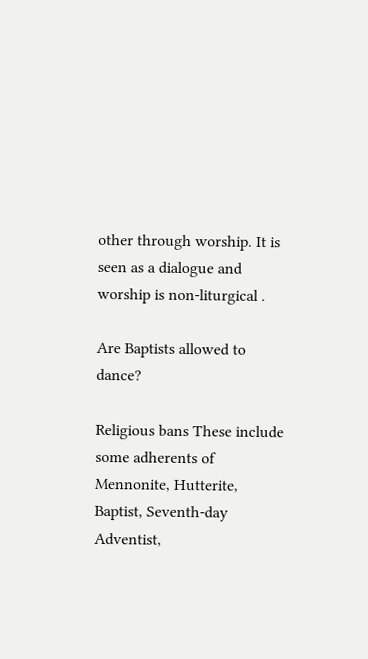other through worship. It is seen as a dialogue and worship is non-liturgical .

Are Baptists allowed to dance?

Religious bans These include some adherents of Mennonite, Hutterite, Baptist, Seventh-day Adventist,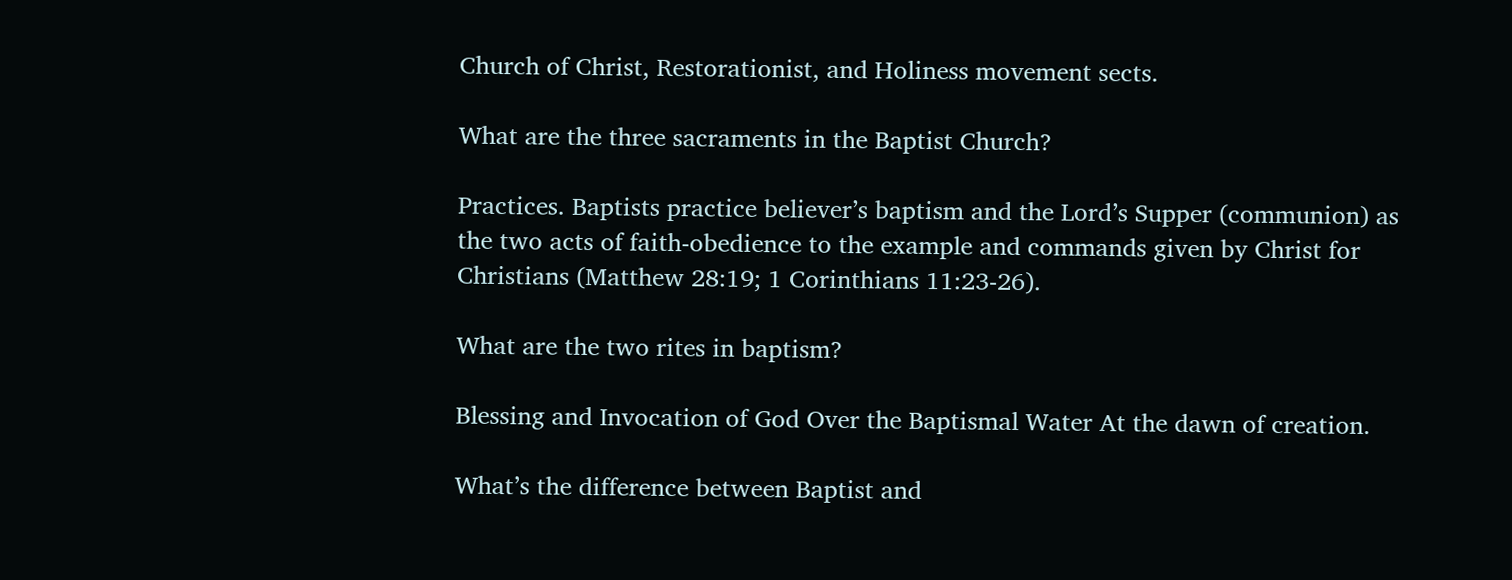Church of Christ, Restorationist, and Holiness movement sects.

What are the three sacraments in the Baptist Church?

Practices. Baptists practice believer’s baptism and the Lord’s Supper (communion) as the two acts of faith-obedience to the example and commands given by Christ for Christians (Matthew 28:19; 1 Corinthians 11:23-26).

What are the two rites in baptism?

Blessing and Invocation of God Over the Baptismal Water At the dawn of creation.

What’s the difference between Baptist and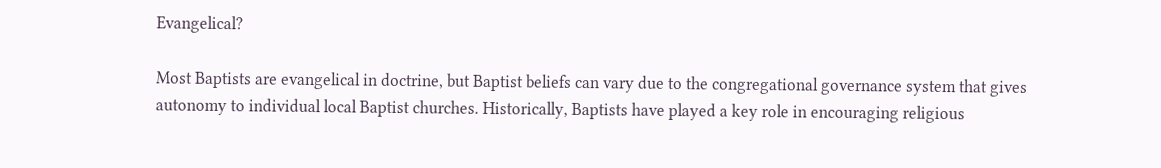Evangelical?

Most Baptists are evangelical in doctrine, but Baptist beliefs can vary due to the congregational governance system that gives autonomy to individual local Baptist churches. Historically, Baptists have played a key role in encouraging religious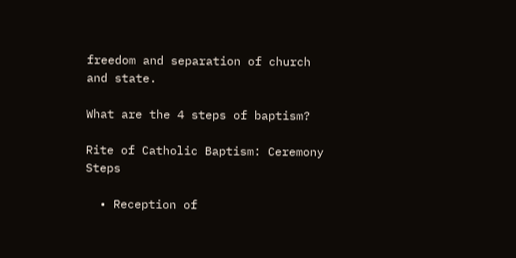freedom and separation of church and state.

What are the 4 steps of baptism?

Rite of Catholic Baptism: Ceremony Steps

  • Reception of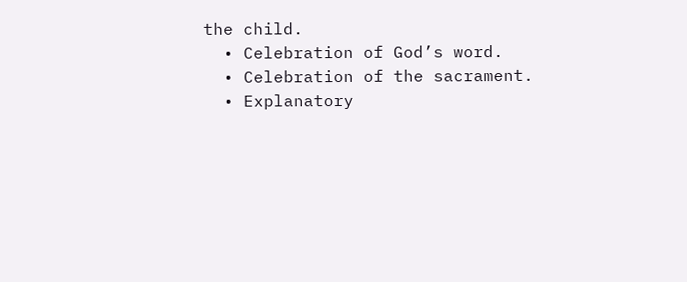the child.
  • Celebration of God’s word.
  • Celebration of the sacrament.
  • Explanatory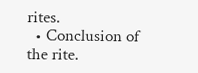rites.
  • Conclusion of the rite.